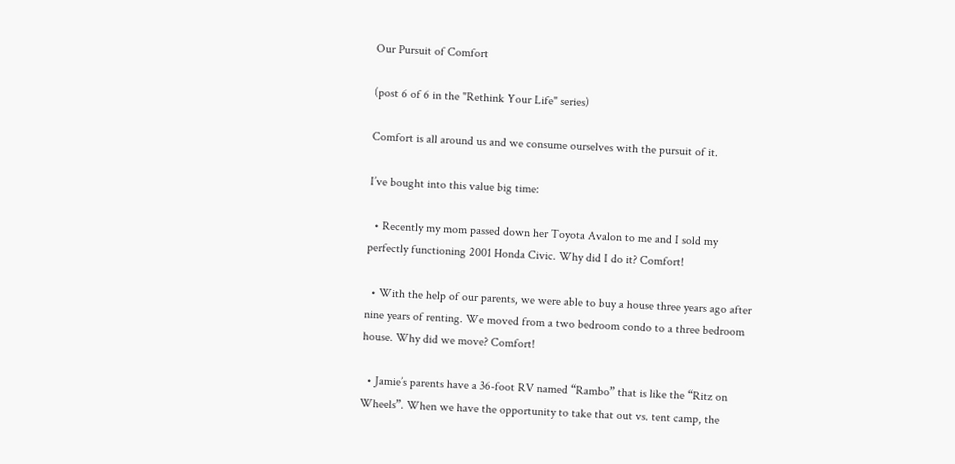Our Pursuit of Comfort

(post 6 of 6 in the "Rethink Your Life" series)

Comfort is all around us and we consume ourselves with the pursuit of it.

I’ve bought into this value big time:

  • Recently my mom passed down her Toyota Avalon to me and I sold my perfectly functioning 2001 Honda Civic. Why did I do it? Comfort!

  • With the help of our parents, we were able to buy a house three years ago after nine years of renting. We moved from a two bedroom condo to a three bedroom house. Why did we move? Comfort!

  • Jamie’s parents have a 36-foot RV named “Rambo” that is like the “Ritz on Wheels”. When we have the opportunity to take that out vs. tent camp, the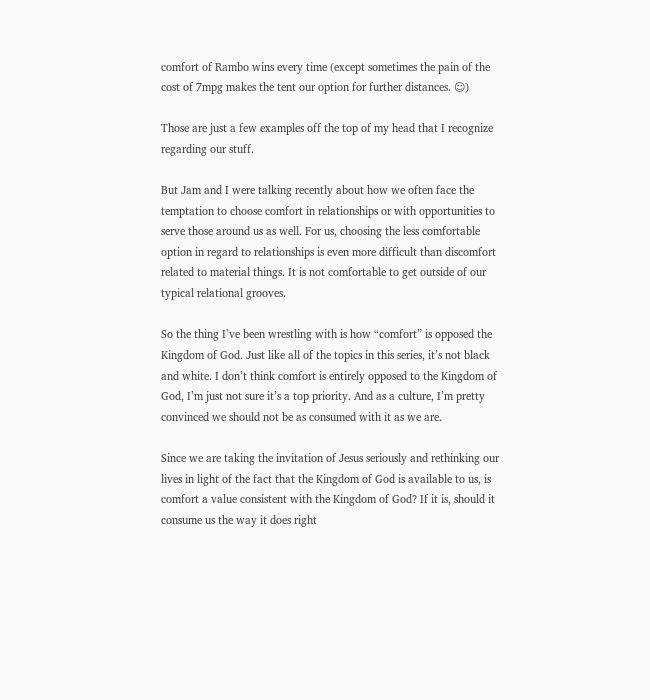comfort of Rambo wins every time (except sometimes the pain of the cost of 7mpg makes the tent our option for further distances. ☺)

Those are just a few examples off the top of my head that I recognize regarding our stuff.

But Jam and I were talking recently about how we often face the temptation to choose comfort in relationships or with opportunities to serve those around us as well. For us, choosing the less comfortable option in regard to relationships is even more difficult than discomfort related to material things. It is not comfortable to get outside of our typical relational grooves.

So the thing I’ve been wrestling with is how “comfort” is opposed the Kingdom of God. Just like all of the topics in this series, it’s not black and white. I don’t think comfort is entirely opposed to the Kingdom of God, I’m just not sure it’s a top priority. And as a culture, I’m pretty convinced we should not be as consumed with it as we are.

Since we are taking the invitation of Jesus seriously and rethinking our lives in light of the fact that the Kingdom of God is available to us, is comfort a value consistent with the Kingdom of God? If it is, should it consume us the way it does right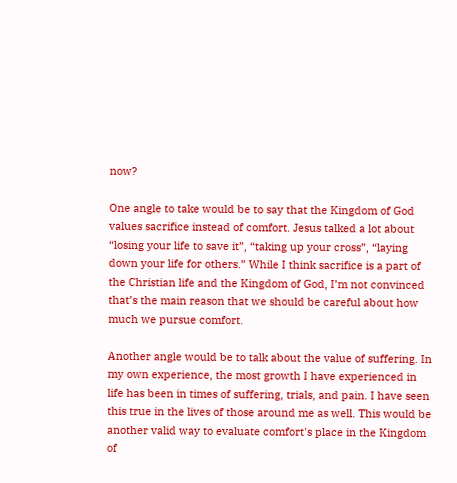now?

One angle to take would be to say that the Kingdom of God values sacrifice instead of comfort. Jesus talked a lot about “losing your life to save it”, “taking up your cross”, “laying down your life for others.” While I think sacrifice is a part of the Christian life and the Kingdom of God, I’m not convinced that’s the main reason that we should be careful about how much we pursue comfort.

Another angle would be to talk about the value of suffering. In my own experience, the most growth I have experienced in life has been in times of suffering, trials, and pain. I have seen this true in the lives of those around me as well. This would be another valid way to evaluate comfort's place in the Kingdom of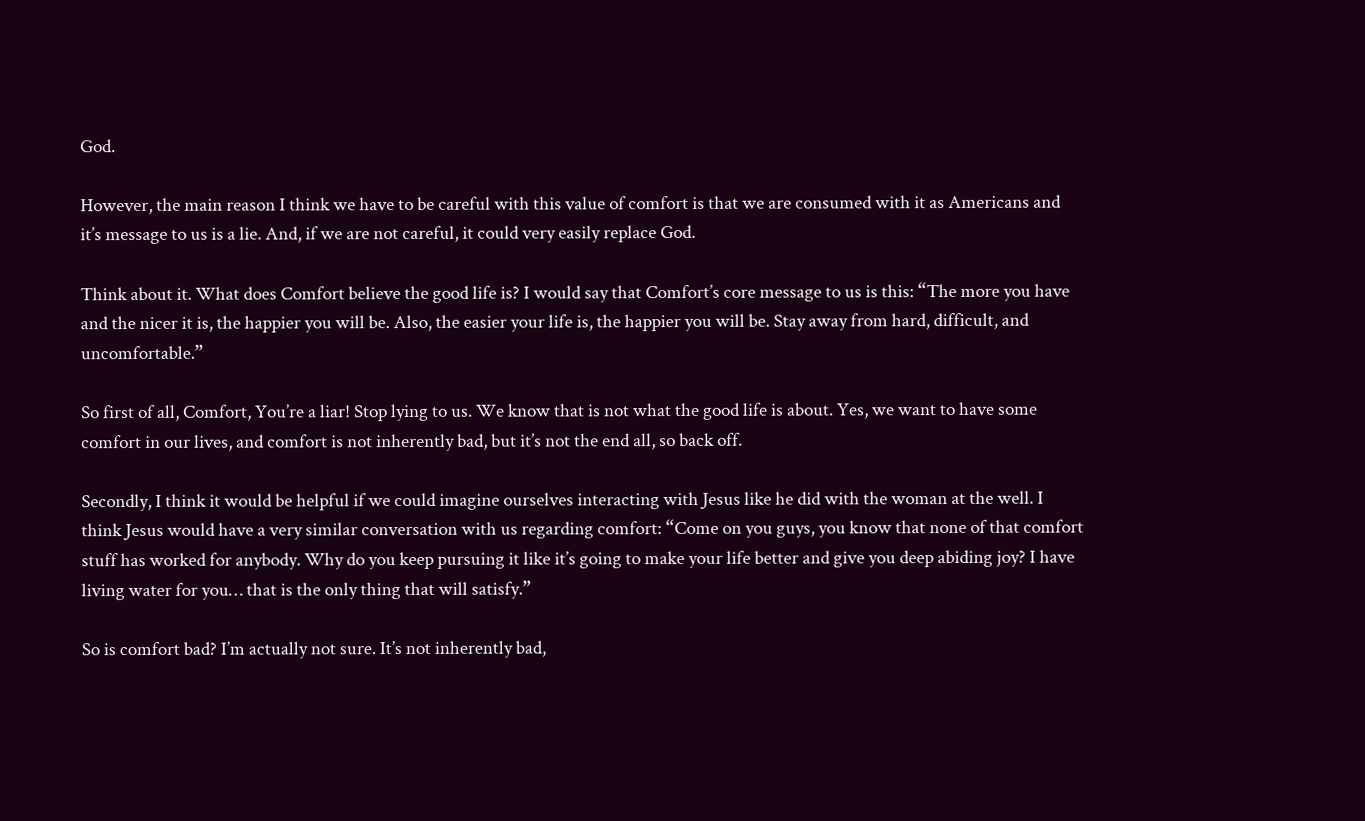God.

However, the main reason I think we have to be careful with this value of comfort is that we are consumed with it as Americans and it’s message to us is a lie. And, if we are not careful, it could very easily replace God.

Think about it. What does Comfort believe the good life is? I would say that Comfort’s core message to us is this: “The more you have and the nicer it is, the happier you will be. Also, the easier your life is, the happier you will be. Stay away from hard, difficult, and uncomfortable.”

So first of all, Comfort, You’re a liar! Stop lying to us. We know that is not what the good life is about. Yes, we want to have some comfort in our lives, and comfort is not inherently bad, but it’s not the end all, so back off.

Secondly, I think it would be helpful if we could imagine ourselves interacting with Jesus like he did with the woman at the well. I think Jesus would have a very similar conversation with us regarding comfort: “Come on you guys, you know that none of that comfort stuff has worked for anybody. Why do you keep pursuing it like it’s going to make your life better and give you deep abiding joy? I have living water for you… that is the only thing that will satisfy.”

So is comfort bad? I’m actually not sure. It’s not inherently bad,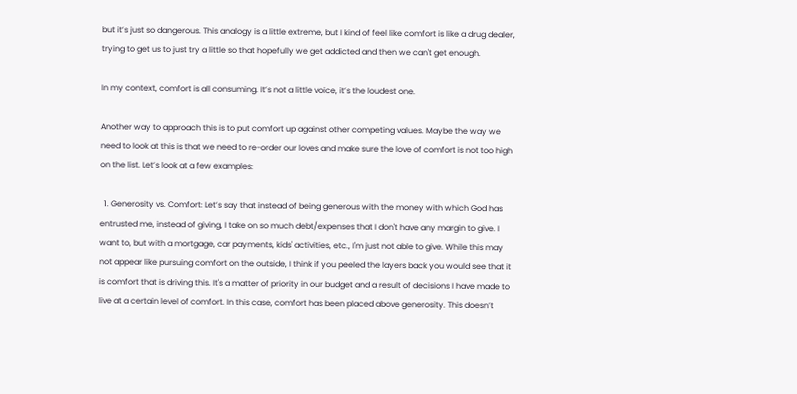but it’s just so dangerous. This analogy is a little extreme, but I kind of feel like comfort is like a drug dealer, trying to get us to just try a little so that hopefully we get addicted and then we can't get enough.

In my context, comfort is all consuming. It’s not a little voice, it’s the loudest one.

Another way to approach this is to put comfort up against other competing values. Maybe the way we need to look at this is that we need to re-order our loves and make sure the love of comfort is not too high on the list. Let’s look at a few examples:

  1. Generosity vs. Comfort: Let’s say that instead of being generous with the money with which God has entrusted me, instead of giving, I take on so much debt/expenses that I don't have any margin to give. I want to, but with a mortgage, car payments, kids' activities, etc., I'm just not able to give. While this may not appear like pursuing comfort on the outside, I think if you peeled the layers back you would see that it is comfort that is driving this. It's a matter of priority in our budget and a result of decisions I have made to live at a certain level of comfort. In this case, comfort has been placed above generosity. This doesn’t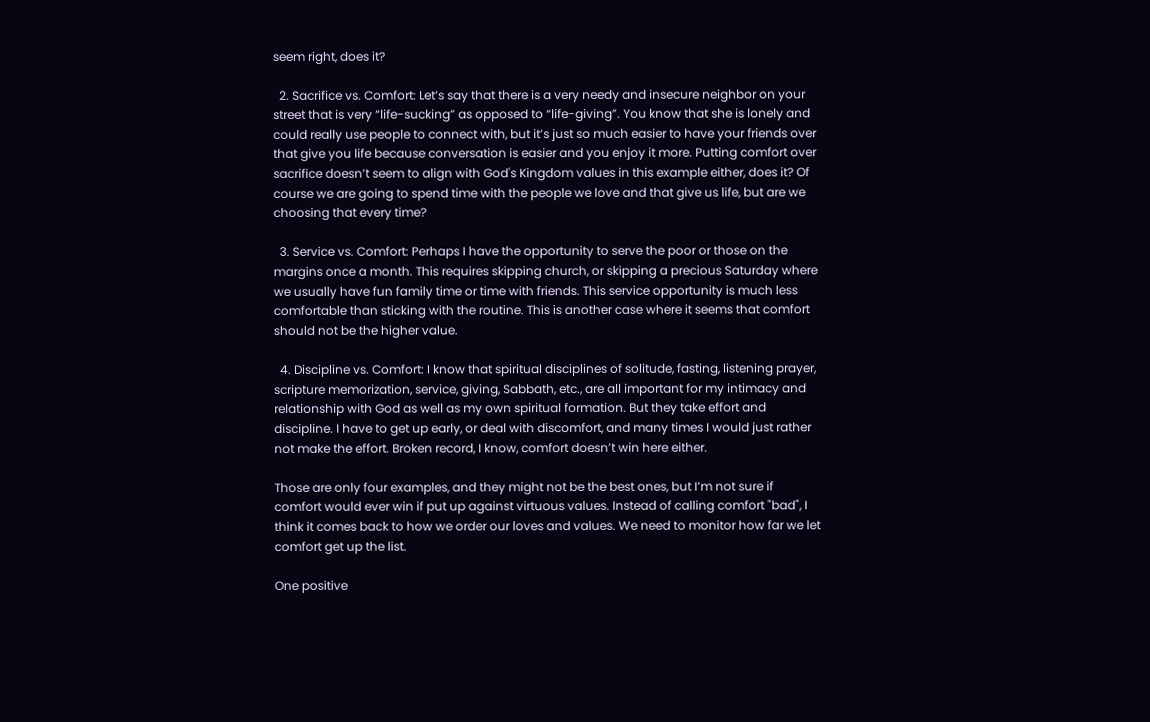seem right, does it?

  2. Sacrifice vs. Comfort: Let’s say that there is a very needy and insecure neighbor on your street that is very “life-sucking” as opposed to “life-giving”. You know that she is lonely and could really use people to connect with, but it’s just so much easier to have your friends over that give you life because conversation is easier and you enjoy it more. Putting comfort over sacrifice doesn’t seem to align with God's Kingdom values in this example either, does it? Of course we are going to spend time with the people we love and that give us life, but are we choosing that every time?

  3. Service vs. Comfort: Perhaps I have the opportunity to serve the poor or those on the margins once a month. This requires skipping church, or skipping a precious Saturday where we usually have fun family time or time with friends. This service opportunity is much less comfortable than sticking with the routine. This is another case where it seems that comfort should not be the higher value.

  4. Discipline vs. Comfort: I know that spiritual disciplines of solitude, fasting, listening prayer, scripture memorization, service, giving, Sabbath, etc., are all important for my intimacy and relationship with God as well as my own spiritual formation. But they take effort and discipline. I have to get up early, or deal with discomfort, and many times I would just rather not make the effort. Broken record, I know, comfort doesn’t win here either.

Those are only four examples, and they might not be the best ones, but I’m not sure if comfort would ever win if put up against virtuous values. Instead of calling comfort "bad", I think it comes back to how we order our loves and values. We need to monitor how far we let comfort get up the list.

One positive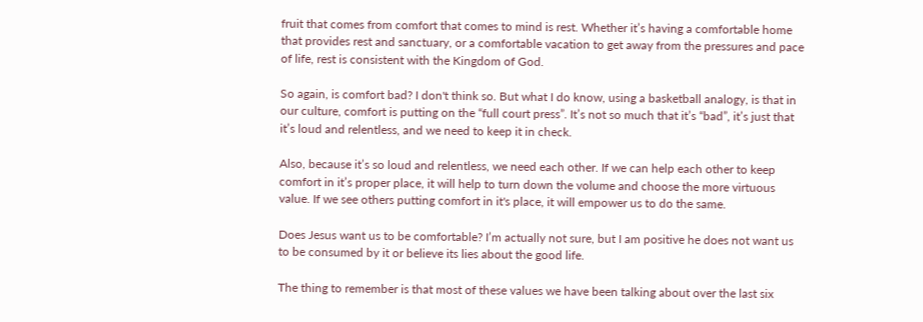fruit that comes from comfort that comes to mind is rest. Whether it’s having a comfortable home that provides rest and sanctuary, or a comfortable vacation to get away from the pressures and pace of life, rest is consistent with the Kingdom of God.

So again, is comfort bad? I don't think so. But what I do know, using a basketball analogy, is that in our culture, comfort is putting on the “full court press”. It’s not so much that it’s “bad”, it’s just that it’s loud and relentless, and we need to keep it in check.

Also, because it’s so loud and relentless, we need each other. If we can help each other to keep comfort in it’s proper place, it will help to turn down the volume and choose the more virtuous value. If we see others putting comfort in it's place, it will empower us to do the same.

Does Jesus want us to be comfortable? I’m actually not sure, but I am positive he does not want us to be consumed by it or believe its lies about the good life.

The thing to remember is that most of these values we have been talking about over the last six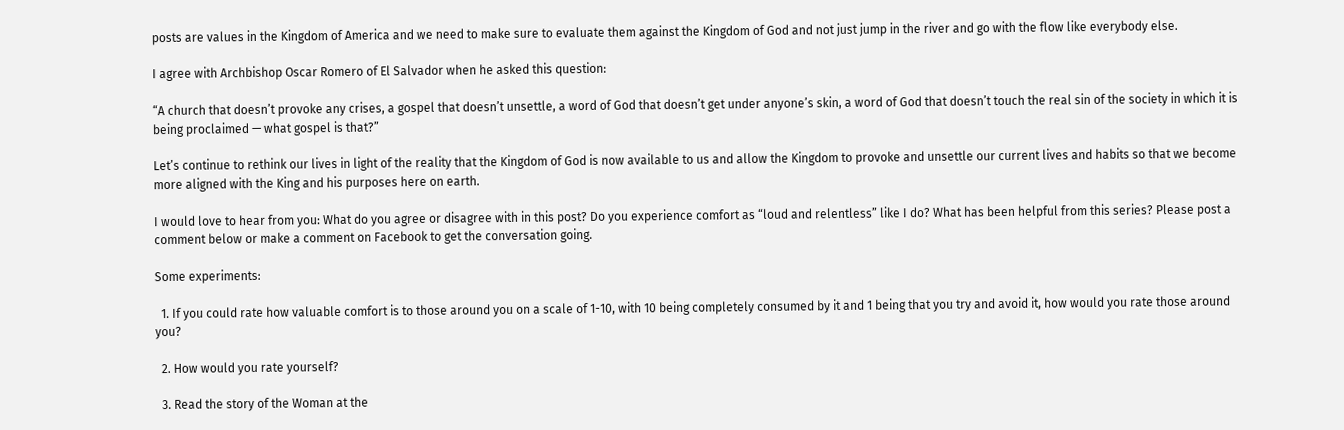posts are values in the Kingdom of America and we need to make sure to evaluate them against the Kingdom of God and not just jump in the river and go with the flow like everybody else.

I agree with Archbishop Oscar Romero of El Salvador when he asked this question:

“A church that doesn’t provoke any crises, a gospel that doesn’t unsettle, a word of God that doesn’t get under anyone’s skin, a word of God that doesn’t touch the real sin of the society in which it is being proclaimed — what gospel is that?”

Let’s continue to rethink our lives in light of the reality that the Kingdom of God is now available to us and allow the Kingdom to provoke and unsettle our current lives and habits so that we become more aligned with the King and his purposes here on earth.

I would love to hear from you: What do you agree or disagree with in this post? Do you experience comfort as “loud and relentless” like I do? What has been helpful from this series? Please post a comment below or make a comment on Facebook to get the conversation going.

Some experiments:

  1. If you could rate how valuable comfort is to those around you on a scale of 1-10, with 10 being completely consumed by it and 1 being that you try and avoid it, how would you rate those around you?

  2. How would you rate yourself?

  3. Read the story of the Woman at the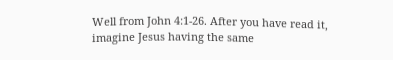Well from John 4:1-26. After you have read it, imagine Jesus having the same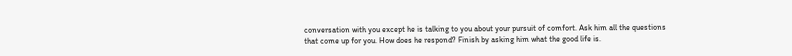conversation with you except he is talking to you about your pursuit of comfort. Ask him all the questions that come up for you. How does he respond? Finish by asking him what the good life is.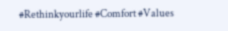#Rethinkyourlife #Comfort #Values